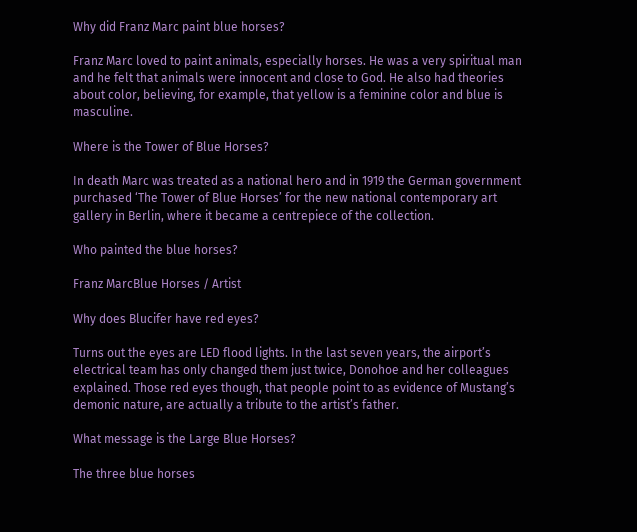Why did Franz Marc paint blue horses?

Franz Marc loved to paint animals, especially horses. He was a very spiritual man and he felt that animals were innocent and close to God. He also had theories about color, believing, for example, that yellow is a feminine color and blue is masculine.

Where is the Tower of Blue Horses?

In death Marc was treated as a national hero and in 1919 the German government purchased ‘The Tower of Blue Horses’ for the new national contemporary art gallery in Berlin, where it became a centrepiece of the collection.

Who painted the blue horses?

Franz MarcBlue Horses / Artist

Why does Blucifer have red eyes?

Turns out the eyes are LED flood lights. In the last seven years, the airport’s electrical team has only changed them just twice, Donohoe and her colleagues explained. Those red eyes though, that people point to as evidence of Mustang’s demonic nature, are actually a tribute to the artist’s father.

What message is the Large Blue Horses?

The three blue horses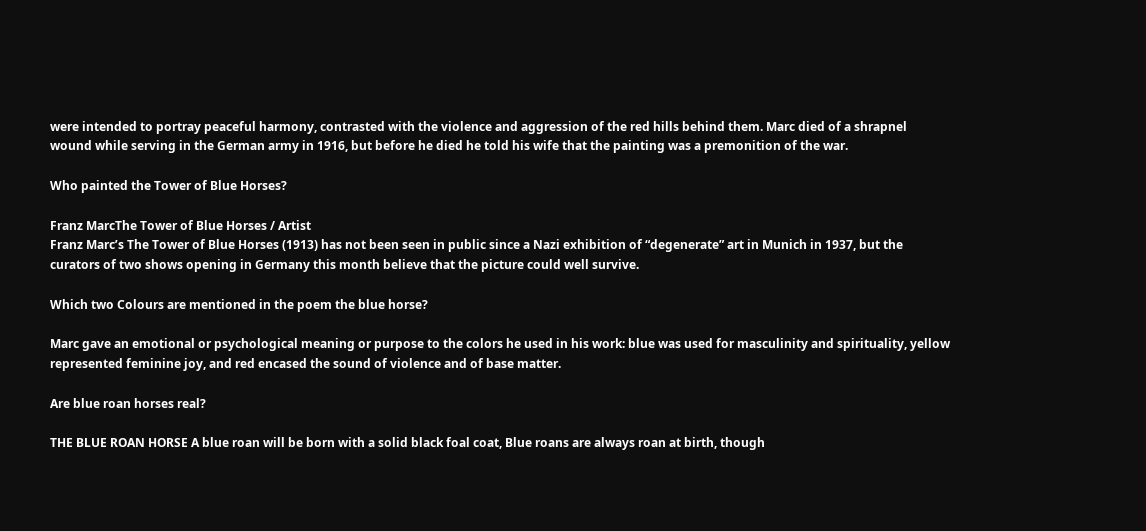were intended to portray peaceful harmony, contrasted with the violence and aggression of the red hills behind them. Marc died of a shrapnel wound while serving in the German army in 1916, but before he died he told his wife that the painting was a premonition of the war.

Who painted the Tower of Blue Horses?

Franz MarcThe Tower of Blue Horses / Artist
Franz Marc’s The Tower of Blue Horses (1913) has not been seen in public since a Nazi exhibition of “degenerate” art in Munich in 1937, but the curators of two shows opening in Germany this month believe that the picture could well survive.

Which two Colours are mentioned in the poem the blue horse?

Marc gave an emotional or psychological meaning or purpose to the colors he used in his work: blue was used for masculinity and spirituality, yellow represented feminine joy, and red encased the sound of violence and of base matter.

Are blue roan horses real?

THE BLUE ROAN HORSE A blue roan will be born with a solid black foal coat, Blue roans are always roan at birth, though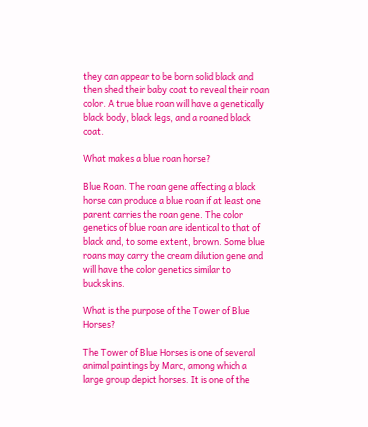they can appear to be born solid black and then shed their baby coat to reveal their roan color. A true blue roan will have a genetically black body, black legs, and a roaned black coat.

What makes a blue roan horse?

Blue Roan. The roan gene affecting a black horse can produce a blue roan if at least one parent carries the roan gene. The color genetics of blue roan are identical to that of black and, to some extent, brown. Some blue roans may carry the cream dilution gene and will have the color genetics similar to buckskins.

What is the purpose of the Tower of Blue Horses?

The Tower of Blue Horses is one of several animal paintings by Marc, among which a large group depict horses. It is one of the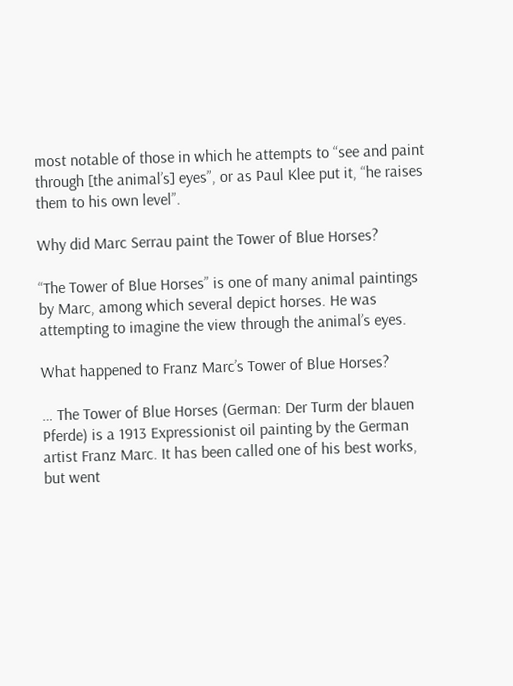most notable of those in which he attempts to “see and paint through [the animal’s] eyes”, or as Paul Klee put it, “he raises them to his own level”.

Why did Marc Serrau paint the Tower of Blue Horses?

“The Tower of Blue Horses” is one of many animal paintings by Marc, among which several depict horses. He was attempting to imagine the view through the animal’s eyes.

What happened to Franz Marc’s Tower of Blue Horses?

… The Tower of Blue Horses (German: Der Turm der blauen Pferde) is a 1913 Expressionist oil painting by the German artist Franz Marc. It has been called one of his best works, but went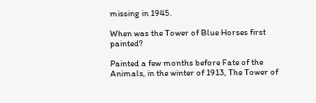missing in 1945.

When was the Tower of Blue Horses first painted?

Painted a few months before Fate of the Animals, in the winter of 1913, The Tower of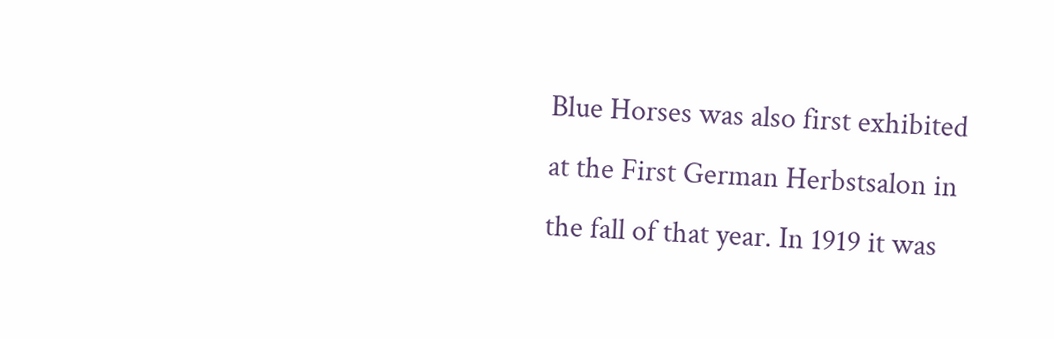Blue Horses was also first exhibited at the First German Herbstsalon in the fall of that year. In 1919 it was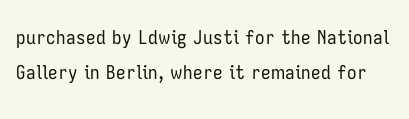purchased by Ldwig Justi for the National Gallery in Berlin, where it remained for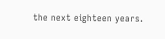the next eighteen years.